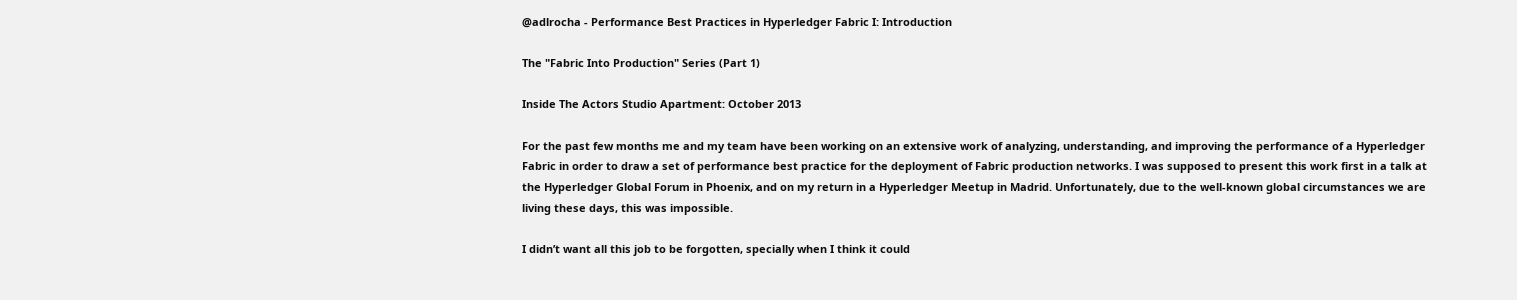@adlrocha - Performance Best Practices in Hyperledger Fabric I: Introduction

The "Fabric Into Production" Series (Part 1)

Inside The Actors Studio Apartment: October 2013

For the past few months me and my team have been working on an extensive work of analyzing, understanding, and improving the performance of a Hyperledger Fabric in order to draw a set of performance best practice for the deployment of Fabric production networks. I was supposed to present this work first in a talk at the Hyperledger Global Forum in Phoenix, and on my return in a Hyperledger Meetup in Madrid. Unfortunately, due to the well-known global circumstances we are living these days, this was impossible.

I didn’t want all this job to be forgotten, specially when I think it could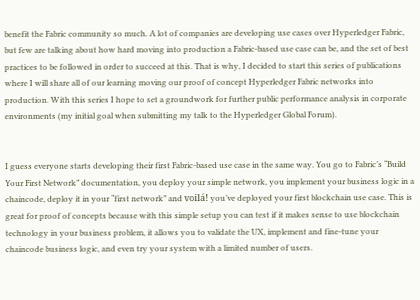benefit the Fabric community so much. A lot of companies are developing use cases over Hyperledger Fabric, but few are talking about how hard moving into production a Fabric-based use case can be, and the set of best practices to be followed in order to succeed at this. That is why, I decided to start this series of publications where I will share all of our learning moving our proof of concept Hyperledger Fabric networks into production. With this series I hope to set a groundwork for further public performance analysis in corporate environments (my initial goal when submitting my talk to the Hyperledger Global Forum).


I guess everyone starts developing their first Fabric-based use case in the same way. You go to Fabric’s “Build Your First Network” documentation, you deploy your simple network, you implement your business logic in a chaincode, deploy it in your “first network” and voilá! you’ve deployed your first blockchain use case. This is great for proof of concepts because with this simple setup you can test if it makes sense to use blockchain technology in your business problem, it allows you to validate the UX, implement and fine-tune your chaincode business logic, and even try your system with a limited number of users.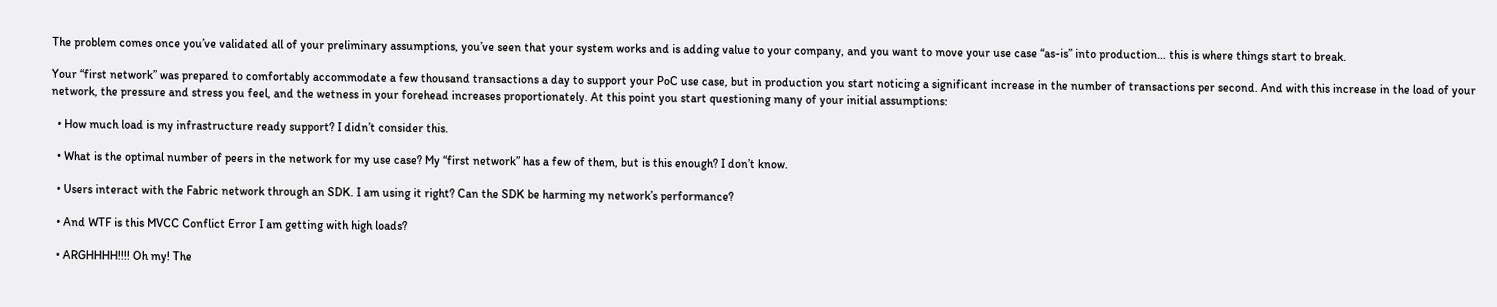The problem comes once you’ve validated all of your preliminary assumptions, you’ve seen that your system works and is adding value to your company, and you want to move your use case “as-is” into production… this is where things start to break.

Your “first network” was prepared to comfortably accommodate a few thousand transactions a day to support your PoC use case, but in production you start noticing a significant increase in the number of transactions per second. And with this increase in the load of your network, the pressure and stress you feel, and the wetness in your forehead increases proportionately. At this point you start questioning many of your initial assumptions:

  • How much load is my infrastructure ready support? I didn’t consider this.

  • What is the optimal number of peers in the network for my use case? My “first network” has a few of them, but is this enough? I don’t know.

  • Users interact with the Fabric network through an SDK. I am using it right? Can the SDK be harming my network’s performance?

  • And WTF is this MVCC Conflict Error I am getting with high loads?

  • ARGHHHH!!!! Oh my! The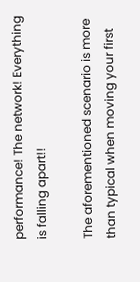performance! The network! Everything is falling apart!!

The aforementioned scenario is more than typical when moving your first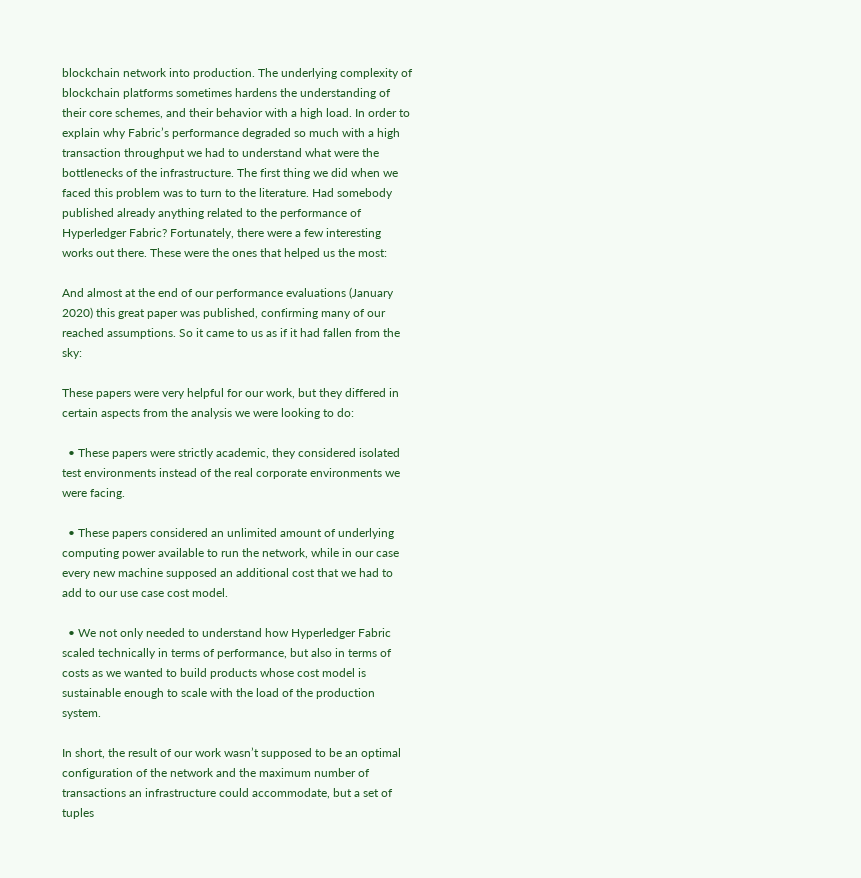blockchain network into production. The underlying complexity of blockchain platforms sometimes hardens the understanding of their core schemes, and their behavior with a high load. In order to explain why Fabric’s performance degraded so much with a high transaction throughput we had to understand what were the bottlenecks of the infrastructure. The first thing we did when we faced this problem was to turn to the literature. Had somebody published already anything related to the performance of Hyperledger Fabric? Fortunately, there were a few interesting works out there. These were the ones that helped us the most:

And almost at the end of our performance evaluations (January 2020) this great paper was published, confirming many of our reached assumptions. So it came to us as if it had fallen from the sky:

These papers were very helpful for our work, but they differed in certain aspects from the analysis we were looking to do:

  • These papers were strictly academic, they considered isolated test environments instead of the real corporate environments we were facing.

  • These papers considered an unlimited amount of underlying computing power available to run the network, while in our case every new machine supposed an additional cost that we had to add to our use case cost model.

  • We not only needed to understand how Hyperledger Fabric scaled technically in terms of performance, but also in terms of costs as we wanted to build products whose cost model is sustainable enough to scale with the load of the production system.

In short, the result of our work wasn’t supposed to be an optimal configuration of the network and the maximum number of transactions an infrastructure could accommodate, but a set of tuples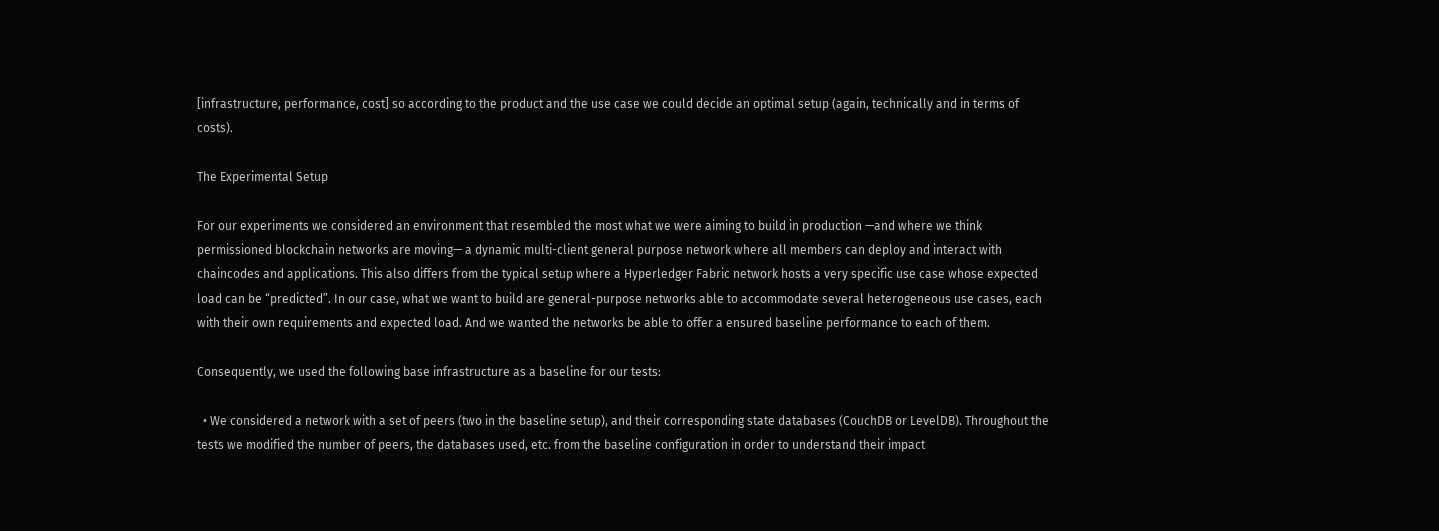[infrastructure, performance, cost] so according to the product and the use case we could decide an optimal setup (again, technically and in terms of costs).

The Experimental Setup

For our experiments we considered an environment that resembled the most what we were aiming to build in production —and where we think permissioned blockchain networks are moving— a dynamic multi-client general purpose network where all members can deploy and interact with chaincodes and applications. This also differs from the typical setup where a Hyperledger Fabric network hosts a very specific use case whose expected load can be “predicted”. In our case, what we want to build are general-purpose networks able to accommodate several heterogeneous use cases, each with their own requirements and expected load. And we wanted the networks be able to offer a ensured baseline performance to each of them.

Consequently, we used the following base infrastructure as a baseline for our tests:

  • We considered a network with a set of peers (two in the baseline setup), and their corresponding state databases (CouchDB or LevelDB). Throughout the tests we modified the number of peers, the databases used, etc. from the baseline configuration in order to understand their impact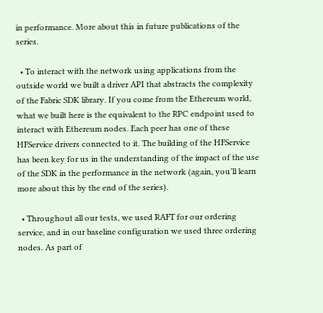in performance. More about this in future publications of the series.

  • To interact with the network using applications from the outside world we built a driver API that abstracts the complexity of the Fabric SDK library. If you come from the Ethereum world, what we built here is the equivalent to the RPC endpoint used to interact with Ethereum nodes. Each peer has one of these HFService drivers connected to it. The building of the HFService has been key for us in the understanding of the impact of the use of the SDK in the performance in the network (again, you’ll learn more about this by the end of the series).

  • Throughout all our tests, we used RAFT for our ordering service, and in our baseline configuration we used three ordering nodes. As part of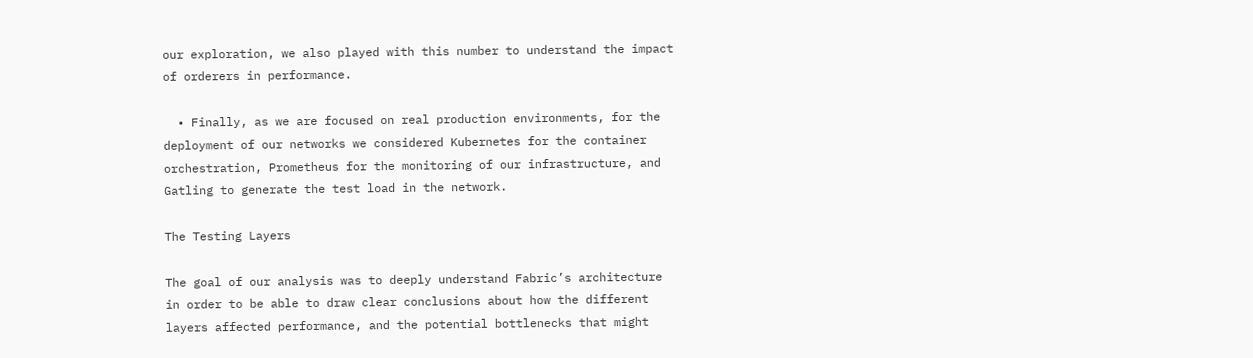our exploration, we also played with this number to understand the impact of orderers in performance.

  • Finally, as we are focused on real production environments, for the deployment of our networks we considered Kubernetes for the container orchestration, Prometheus for the monitoring of our infrastructure, and Gatling to generate the test load in the network.

The Testing Layers

The goal of our analysis was to deeply understand Fabric’s architecture in order to be able to draw clear conclusions about how the different layers affected performance, and the potential bottlenecks that might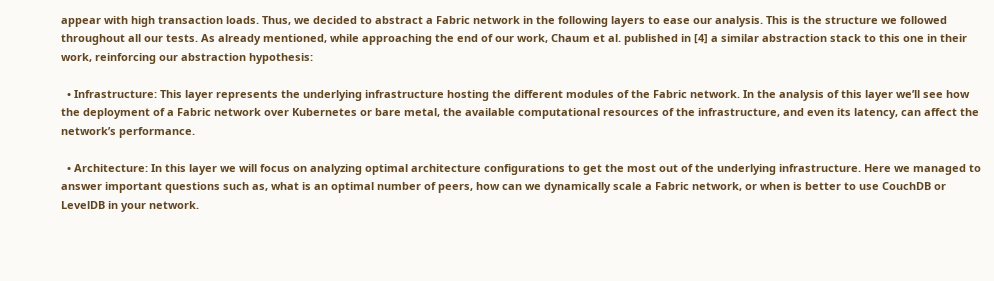appear with high transaction loads. Thus, we decided to abstract a Fabric network in the following layers to ease our analysis. This is the structure we followed throughout all our tests. As already mentioned, while approaching the end of our work, Chaum et al. published in [4] a similar abstraction stack to this one in their work, reinforcing our abstraction hypothesis:

  • Infrastructure: This layer represents the underlying infrastructure hosting the different modules of the Fabric network. In the analysis of this layer we’ll see how the deployment of a Fabric network over Kubernetes or bare metal, the available computational resources of the infrastructure, and even its latency, can affect the network’s performance.

  • Architecture: In this layer we will focus on analyzing optimal architecture configurations to get the most out of the underlying infrastructure. Here we managed to answer important questions such as, what is an optimal number of peers, how can we dynamically scale a Fabric network, or when is better to use CouchDB or LevelDB in your network.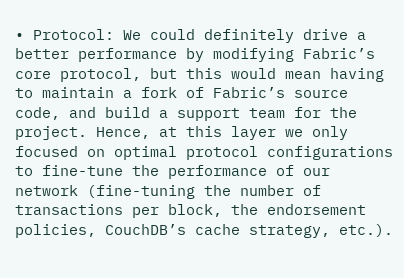• Protocol: We could definitely drive a better performance by modifying Fabric’s core protocol, but this would mean having to maintain a fork of Fabric’s source code, and build a support team for the project. Hence, at this layer we only focused on optimal protocol configurations to fine-tune the performance of our network (fine-tuning the number of transactions per block, the endorsement policies, CouchDB’s cache strategy, etc.).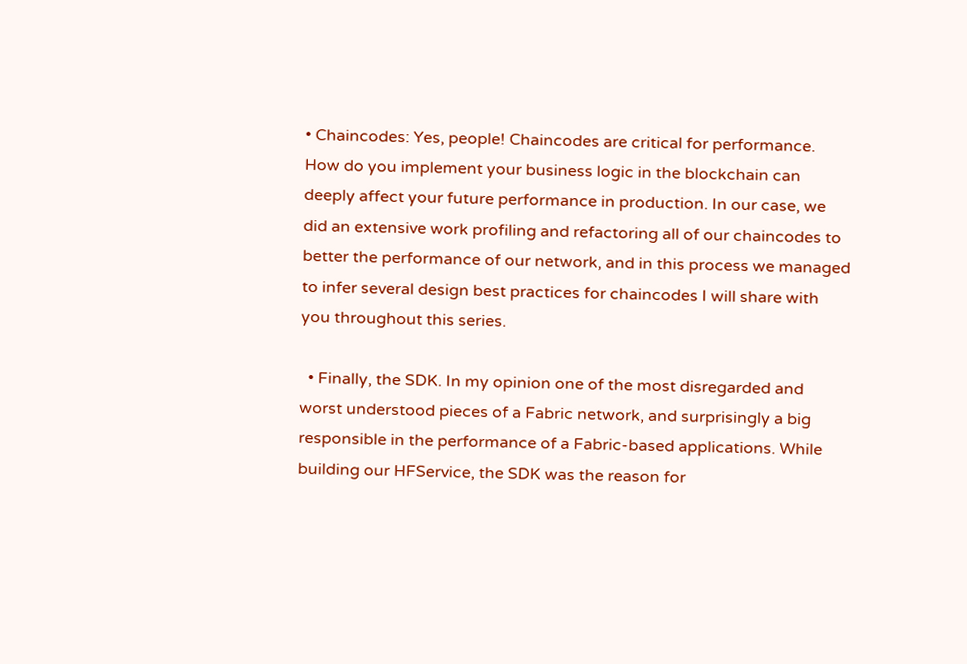• Chaincodes: Yes, people! Chaincodes are critical for performance. How do you implement your business logic in the blockchain can deeply affect your future performance in production. In our case, we did an extensive work profiling and refactoring all of our chaincodes to better the performance of our network, and in this process we managed to infer several design best practices for chaincodes I will share with you throughout this series.

  • Finally, the SDK. In my opinion one of the most disregarded and worst understood pieces of a Fabric network, and surprisingly a big responsible in the performance of a Fabric-based applications. While building our HFService, the SDK was the reason for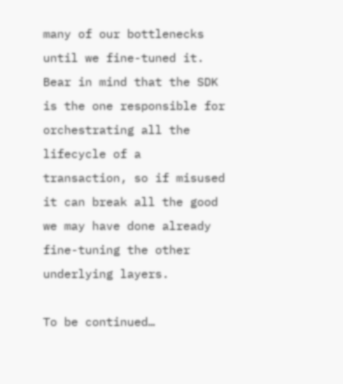many of our bottlenecks until we fine-tuned it. Bear in mind that the SDK is the one responsible for orchestrating all the lifecycle of a transaction, so if misused it can break all the good we may have done already fine-tuning the other underlying layers.

To be continued…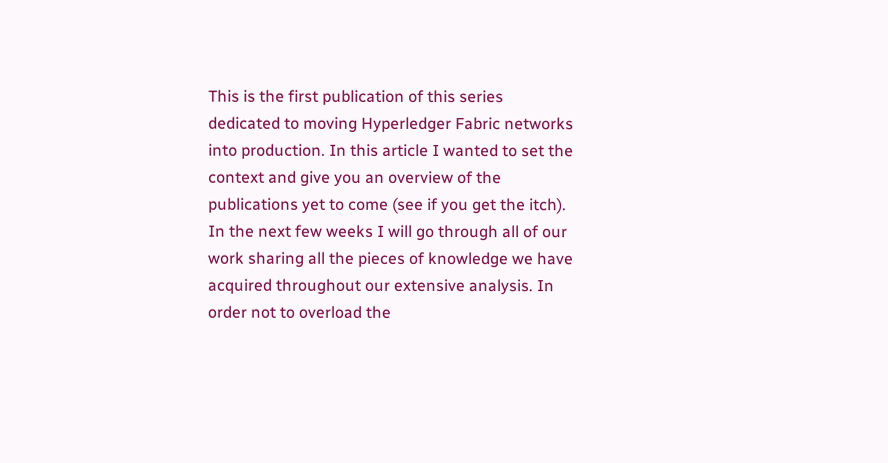This is the first publication of this series dedicated to moving Hyperledger Fabric networks into production. In this article I wanted to set the context and give you an overview of the publications yet to come (see if you get the itch). In the next few weeks I will go through all of our work sharing all the pieces of knowledge we have acquired throughout our extensive analysis. In order not to overload the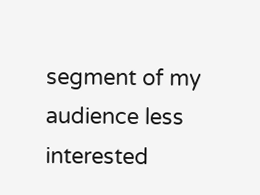segment of my audience less interested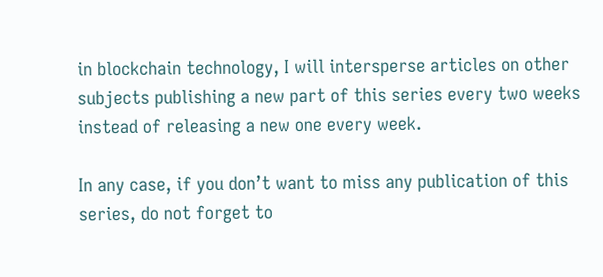in blockchain technology, I will intersperse articles on other subjects publishing a new part of this series every two weeks instead of releasing a new one every week.

In any case, if you don’t want to miss any publication of this series, do not forget to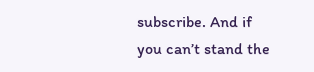subscribe. And if you can’t stand the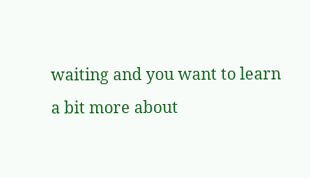waiting and you want to learn a bit more about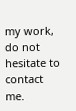my work, do not hesitate to contact me.